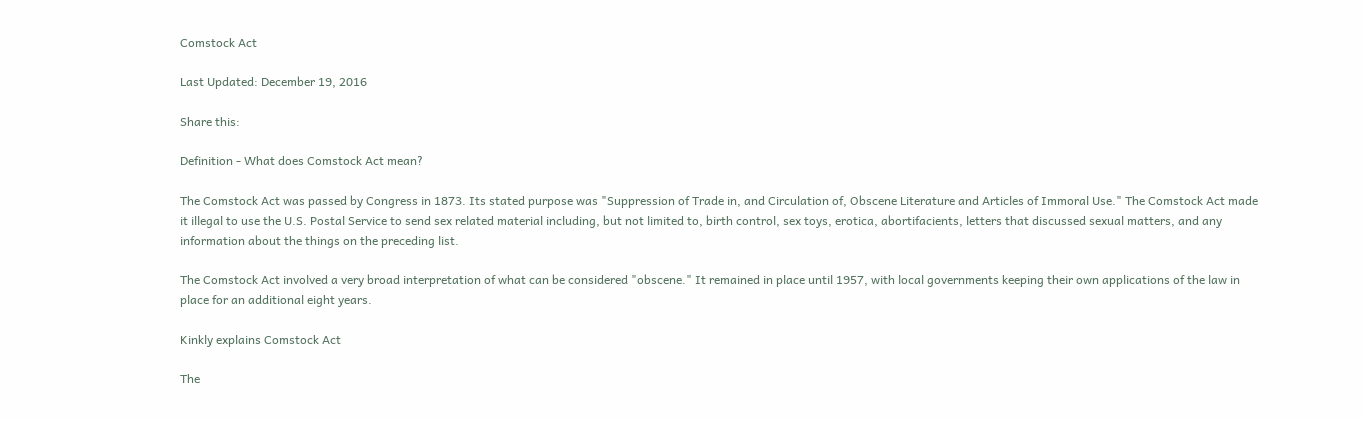Comstock Act

Last Updated: December 19, 2016

Share this:

Definition - What does Comstock Act mean?

The Comstock Act was passed by Congress in 1873. Its stated purpose was "Suppression of Trade in, and Circulation of, Obscene Literature and Articles of Immoral Use." The Comstock Act made it illegal to use the U.S. Postal Service to send sex related material including, but not limited to, birth control, sex toys, erotica, abortifacients, letters that discussed sexual matters, and any information about the things on the preceding list.

The Comstock Act involved a very broad interpretation of what can be considered "obscene." It remained in place until 1957, with local governments keeping their own applications of the law in place for an additional eight years.

Kinkly explains Comstock Act

The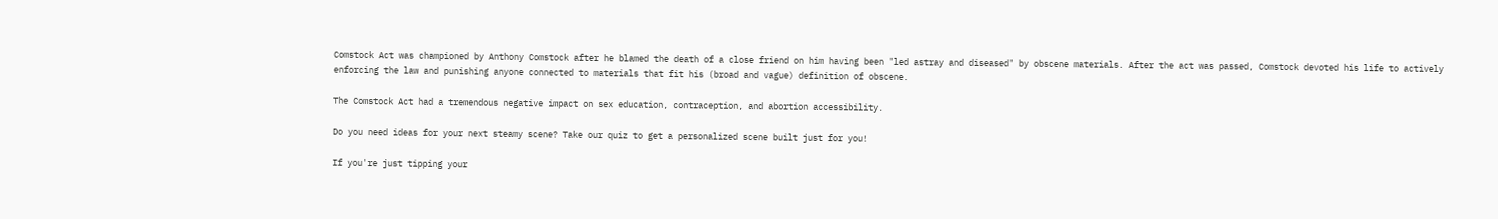Comstock Act was championed by Anthony Comstock after he blamed the death of a close friend on him having been "led astray and diseased" by obscene materials. After the act was passed, Comstock devoted his life to actively enforcing the law and punishing anyone connected to materials that fit his (broad and vague) definition of obscene.

The Comstock Act had a tremendous negative impact on sex education, contraception, and abortion accessibility.

Do you need ideas for your next steamy scene? Take our quiz to get a personalized scene built just for you!

If you're just tipping your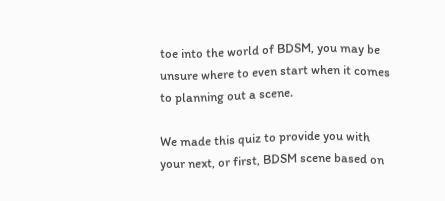toe into the world of BDSM, you may be unsure where to even start when it comes to planning out a scene.

We made this quiz to provide you with your next, or first, BDSM scene based on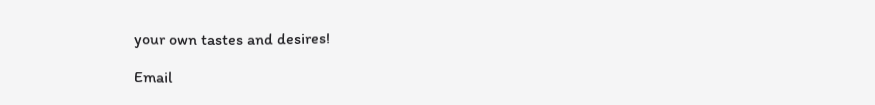your own tastes and desires!

Email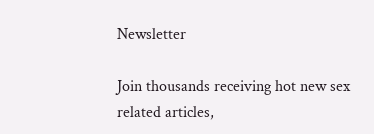Newsletter

Join thousands receiving hot new sex related articles,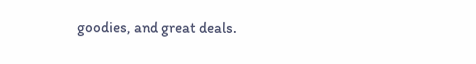goodies, and great deals.